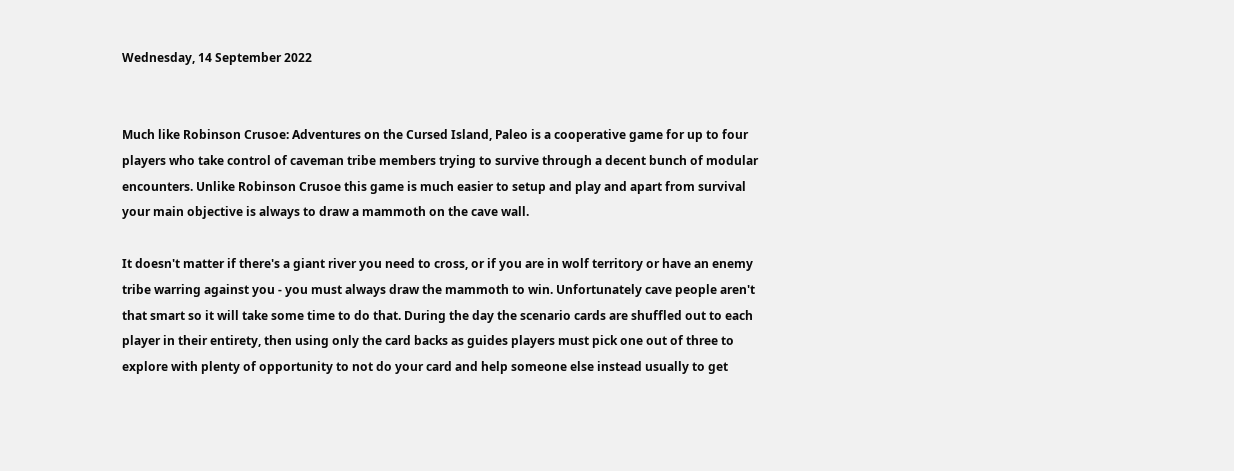Wednesday, 14 September 2022


Much like Robinson Crusoe: Adventures on the Cursed Island, Paleo is a cooperative game for up to four players who take control of caveman tribe members trying to survive through a decent bunch of modular encounters. Unlike Robinson Crusoe this game is much easier to setup and play and apart from survival your main objective is always to draw a mammoth on the cave wall.

It doesn't matter if there's a giant river you need to cross, or if you are in wolf territory or have an enemy tribe warring against you - you must always draw the mammoth to win. Unfortunately cave people aren't that smart so it will take some time to do that. During the day the scenario cards are shuffled out to each player in their entirety, then using only the card backs as guides players must pick one out of three to explore with plenty of opportunity to not do your card and help someone else instead usually to get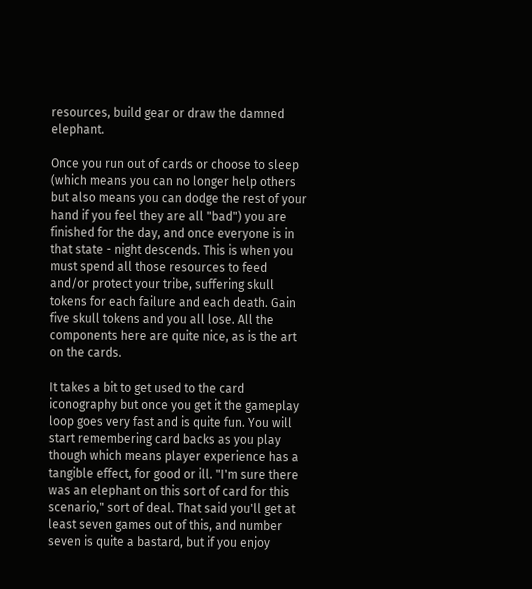resources, build gear or draw the damned elephant.

Once you run out of cards or choose to sleep (which means you can no longer help others but also means you can dodge the rest of your hand if you feel they are all "bad") you are finished for the day, and once everyone is in that state - night descends. This is when you must spend all those resources to feed and/or protect your tribe, suffering skull tokens for each failure and each death. Gain five skull tokens and you all lose. All the components here are quite nice, as is the art on the cards.

It takes a bit to get used to the card iconography but once you get it the gameplay loop goes very fast and is quite fun. You will start remembering card backs as you play though which means player experience has a tangible effect, for good or ill. "I'm sure there was an elephant on this sort of card for this scenario," sort of deal. That said you'll get at least seven games out of this, and number seven is quite a bastard, but if you enjoy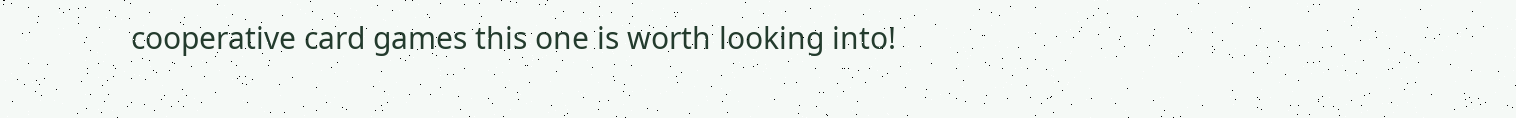cooperative card games this one is worth looking into!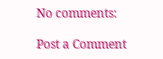No comments:

Post a Comment